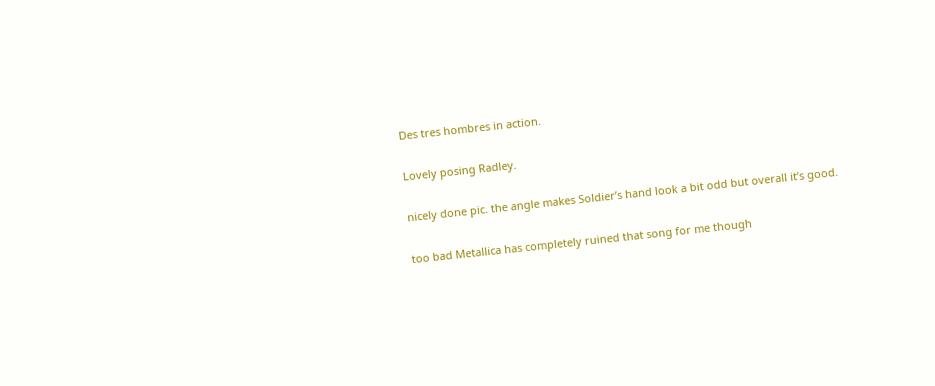Des tres hombres in action.

Lovely posing Radley.

nicely done pic. the angle makes Soldier’s hand look a bit odd but overall it’s good.

too bad Metallica has completely ruined that song for me though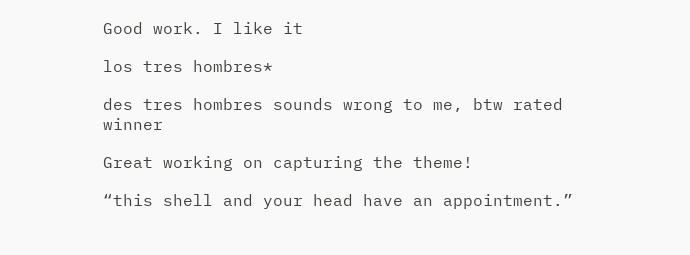Good work. I like it

los tres hombres*

des tres hombres sounds wrong to me, btw rated winner

Great working on capturing the theme!

“this shell and your head have an appointment.”